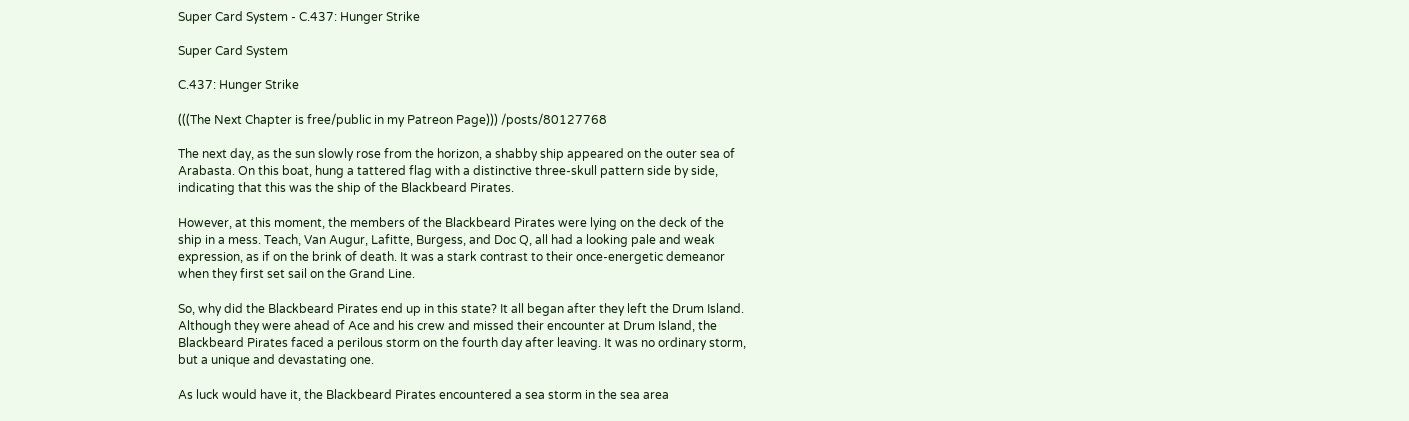Super Card System - C.437: Hunger Strike

Super Card System

C.437: Hunger Strike

(((The Next Chapter is free/public in my Patreon Page))) /posts/80127768

The next day, as the sun slowly rose from the horizon, a shabby ship appeared on the outer sea of Arabasta. On this boat, hung a tattered flag with a distinctive three-skull pattern side by side, indicating that this was the ship of the Blackbeard Pirates.

However, at this moment, the members of the Blackbeard Pirates were lying on the deck of the ship in a mess. Teach, Van Augur, Lafitte, Burgess, and Doc Q, all had a looking pale and weak expression, as if on the brink of death. It was a stark contrast to their once-energetic demeanor when they first set sail on the Grand Line.

So, why did the Blackbeard Pirates end up in this state? It all began after they left the Drum Island. Although they were ahead of Ace and his crew and missed their encounter at Drum Island, the Blackbeard Pirates faced a perilous storm on the fourth day after leaving. It was no ordinary storm, but a unique and devastating one.

As luck would have it, the Blackbeard Pirates encountered a sea storm in the sea area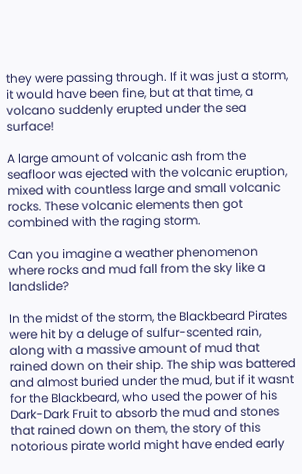they were passing through. If it was just a storm, it would have been fine, but at that time, a volcano suddenly erupted under the sea surface!

A large amount of volcanic ash from the seafloor was ejected with the volcanic eruption, mixed with countless large and small volcanic rocks. These volcanic elements then got combined with the raging storm.

Can you imagine a weather phenomenon where rocks and mud fall from the sky like a landslide?

In the midst of the storm, the Blackbeard Pirates were hit by a deluge of sulfur-scented rain, along with a massive amount of mud that rained down on their ship. The ship was battered and almost buried under the mud, but if it wasnt for the Blackbeard, who used the power of his Dark-Dark Fruit to absorb the mud and stones that rained down on them, the story of this notorious pirate world might have ended early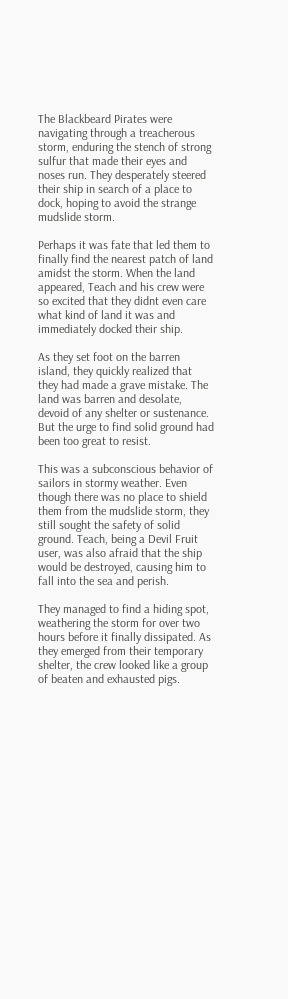The Blackbeard Pirates were navigating through a treacherous storm, enduring the stench of strong sulfur that made their eyes and noses run. They desperately steered their ship in search of a place to dock, hoping to avoid the strange mudslide storm.

Perhaps it was fate that led them to finally find the nearest patch of land amidst the storm. When the land appeared, Teach and his crew were so excited that they didnt even care what kind of land it was and immediately docked their ship.

As they set foot on the barren island, they quickly realized that they had made a grave mistake. The land was barren and desolate, devoid of any shelter or sustenance. But the urge to find solid ground had been too great to resist.

This was a subconscious behavior of sailors in stormy weather. Even though there was no place to shield them from the mudslide storm, they still sought the safety of solid ground. Teach, being a Devil Fruit user, was also afraid that the ship would be destroyed, causing him to fall into the sea and perish.

They managed to find a hiding spot, weathering the storm for over two hours before it finally dissipated. As they emerged from their temporary shelter, the crew looked like a group of beaten and exhausted pigs.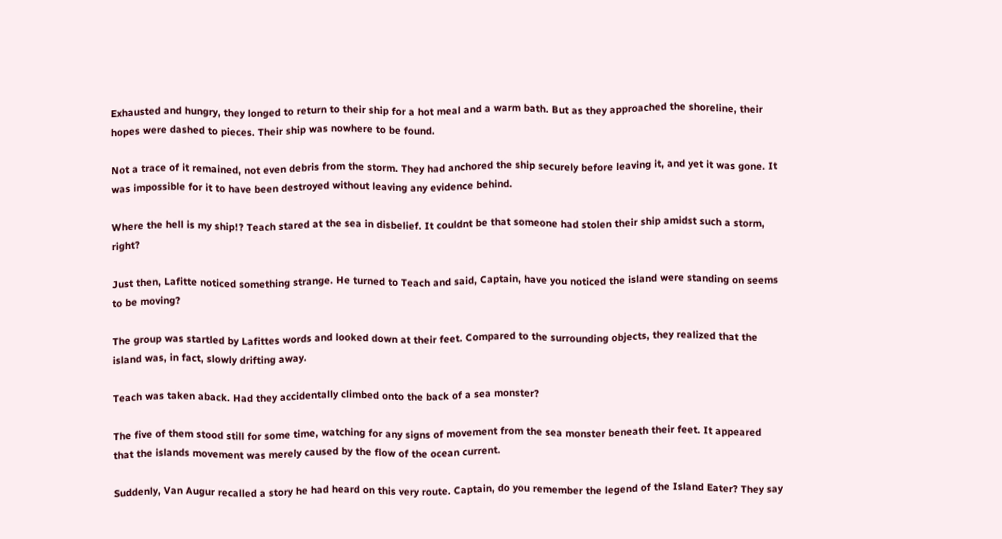Exhausted and hungry, they longed to return to their ship for a hot meal and a warm bath. But as they approached the shoreline, their hopes were dashed to pieces. Their ship was nowhere to be found.

Not a trace of it remained, not even debris from the storm. They had anchored the ship securely before leaving it, and yet it was gone. It was impossible for it to have been destroyed without leaving any evidence behind.

Where the hell is my ship!? Teach stared at the sea in disbelief. It couldnt be that someone had stolen their ship amidst such a storm, right?

Just then, Lafitte noticed something strange. He turned to Teach and said, Captain, have you noticed the island were standing on seems to be moving?

The group was startled by Lafittes words and looked down at their feet. Compared to the surrounding objects, they realized that the island was, in fact, slowly drifting away.

Teach was taken aback. Had they accidentally climbed onto the back of a sea monster?

The five of them stood still for some time, watching for any signs of movement from the sea monster beneath their feet. It appeared that the islands movement was merely caused by the flow of the ocean current.

Suddenly, Van Augur recalled a story he had heard on this very route. Captain, do you remember the legend of the Island Eater? They say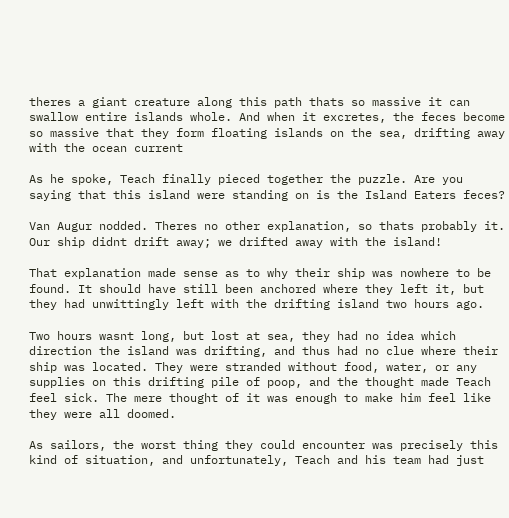theres a giant creature along this path thats so massive it can swallow entire islands whole. And when it excretes, the feces become so massive that they form floating islands on the sea, drifting away with the ocean current

As he spoke, Teach finally pieced together the puzzle. Are you saying that this island were standing on is the Island Eaters feces?

Van Augur nodded. Theres no other explanation, so thats probably it. Our ship didnt drift away; we drifted away with the island!

That explanation made sense as to why their ship was nowhere to be found. It should have still been anchored where they left it, but they had unwittingly left with the drifting island two hours ago.

Two hours wasnt long, but lost at sea, they had no idea which direction the island was drifting, and thus had no clue where their ship was located. They were stranded without food, water, or any supplies on this drifting pile of poop, and the thought made Teach feel sick. The mere thought of it was enough to make him feel like they were all doomed.

As sailors, the worst thing they could encounter was precisely this kind of situation, and unfortunately, Teach and his team had just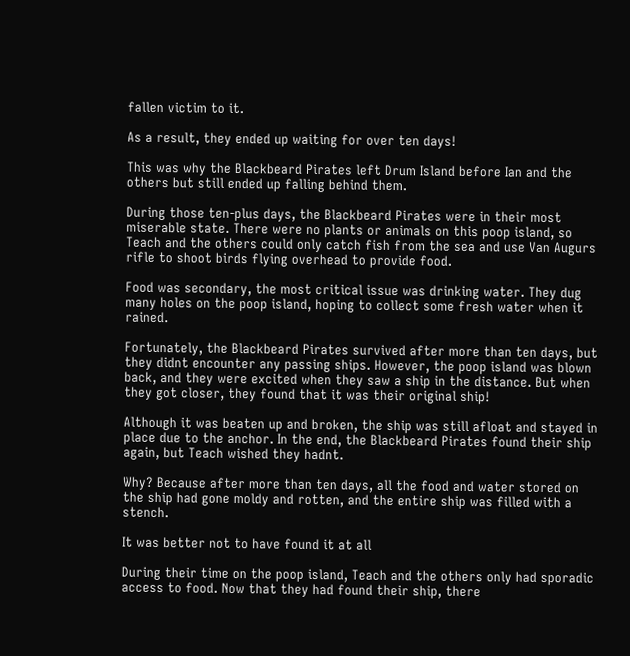fallen victim to it.

As a result, they ended up waiting for over ten days!

This was why the Blackbeard Pirates left Drum Island before Ian and the others but still ended up falling behind them.

During those ten-plus days, the Blackbeard Pirates were in their most miserable state. There were no plants or animals on this poop island, so Teach and the others could only catch fish from the sea and use Van Augurs rifle to shoot birds flying overhead to provide food.

Food was secondary, the most critical issue was drinking water. They dug many holes on the poop island, hoping to collect some fresh water when it rained.

Fortunately, the Blackbeard Pirates survived after more than ten days, but they didnt encounter any passing ships. However, the poop island was blown back, and they were excited when they saw a ship in the distance. But when they got closer, they found that it was their original ship!

Although it was beaten up and broken, the ship was still afloat and stayed in place due to the anchor. In the end, the Blackbeard Pirates found their ship again, but Teach wished they hadnt.

Why? Because after more than ten days, all the food and water stored on the ship had gone moldy and rotten, and the entire ship was filled with a stench.

It was better not to have found it at all

During their time on the poop island, Teach and the others only had sporadic access to food. Now that they had found their ship, there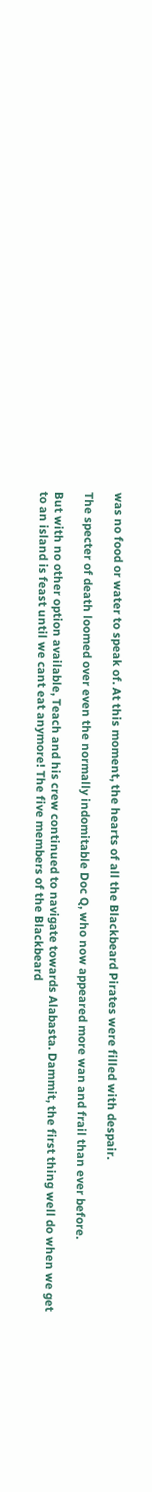was no food or water to speak of. At this moment, the hearts of all the Blackbeard Pirates were filled with despair.

The specter of death loomed over even the normally indomitable Doc Q, who now appeared more wan and frail than ever before.

But with no other option available, Teach and his crew continued to navigate towards Alabasta. Dammit, the first thing well do when we get to an island is feast until we cant eat anymore! The five members of the Blackbeard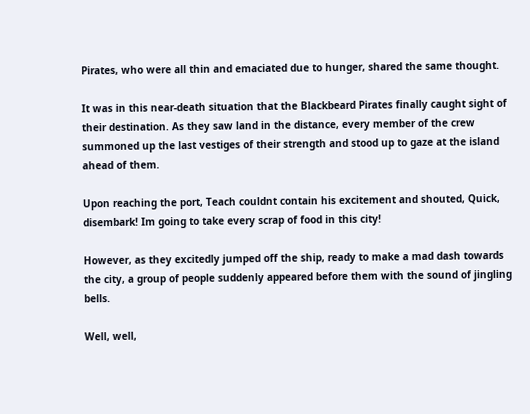Pirates, who were all thin and emaciated due to hunger, shared the same thought.

It was in this near-death situation that the Blackbeard Pirates finally caught sight of their destination. As they saw land in the distance, every member of the crew summoned up the last vestiges of their strength and stood up to gaze at the island ahead of them.

Upon reaching the port, Teach couldnt contain his excitement and shouted, Quick, disembark! Im going to take every scrap of food in this city!

However, as they excitedly jumped off the ship, ready to make a mad dash towards the city, a group of people suddenly appeared before them with the sound of jingling bells.

Well, well,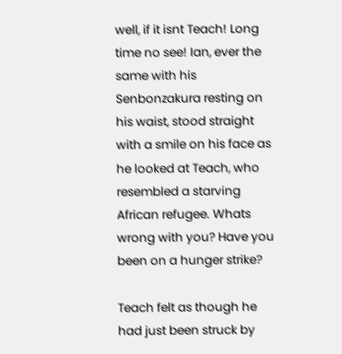well, if it isnt Teach! Long time no see! Ian, ever the same with his Senbonzakura resting on his waist, stood straight with a smile on his face as he looked at Teach, who resembled a starving African refugee. Whats wrong with you? Have you been on a hunger strike?

Teach felt as though he had just been struck by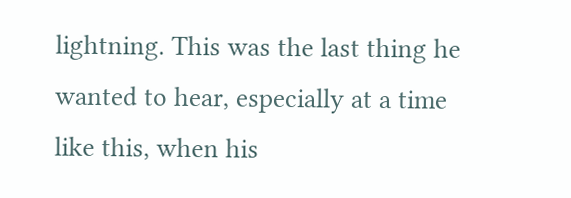lightning. This was the last thing he wanted to hear, especially at a time like this, when his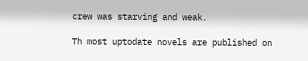crew was starving and weak.

Th most uptodate novels are published on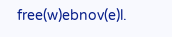free(w)ebnov(e)l.